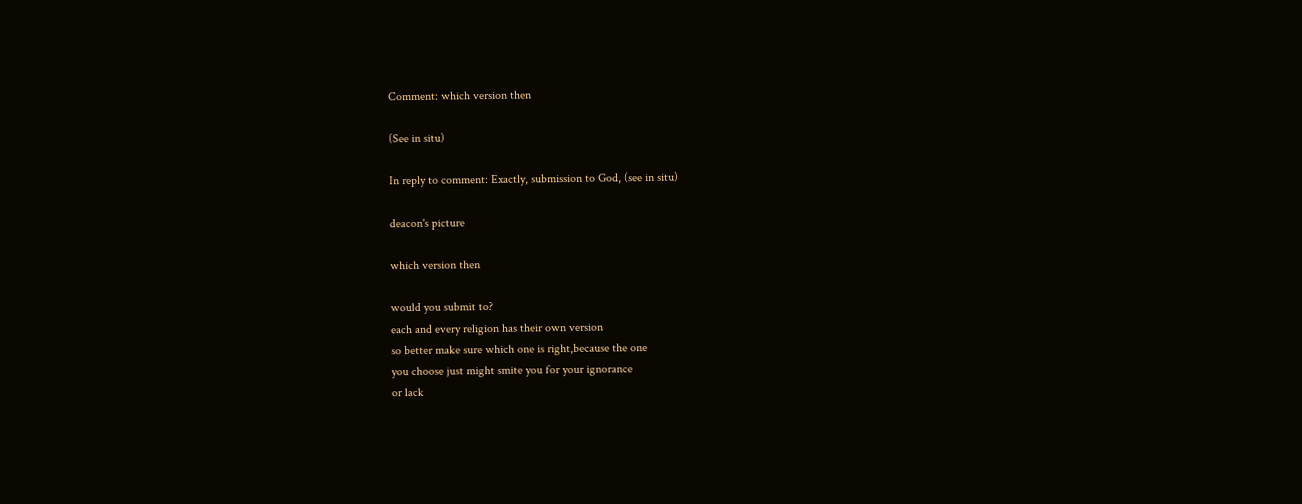Comment: which version then

(See in situ)

In reply to comment: Exactly, submission to God, (see in situ)

deacon's picture

which version then

would you submit to?
each and every religion has their own version
so better make sure which one is right,because the one
you choose just might smite you for your ignorance
or lack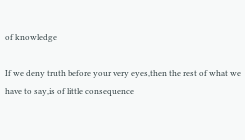of knowledge

If we deny truth before your very eyes,then the rest of what we have to say,is of little consequence